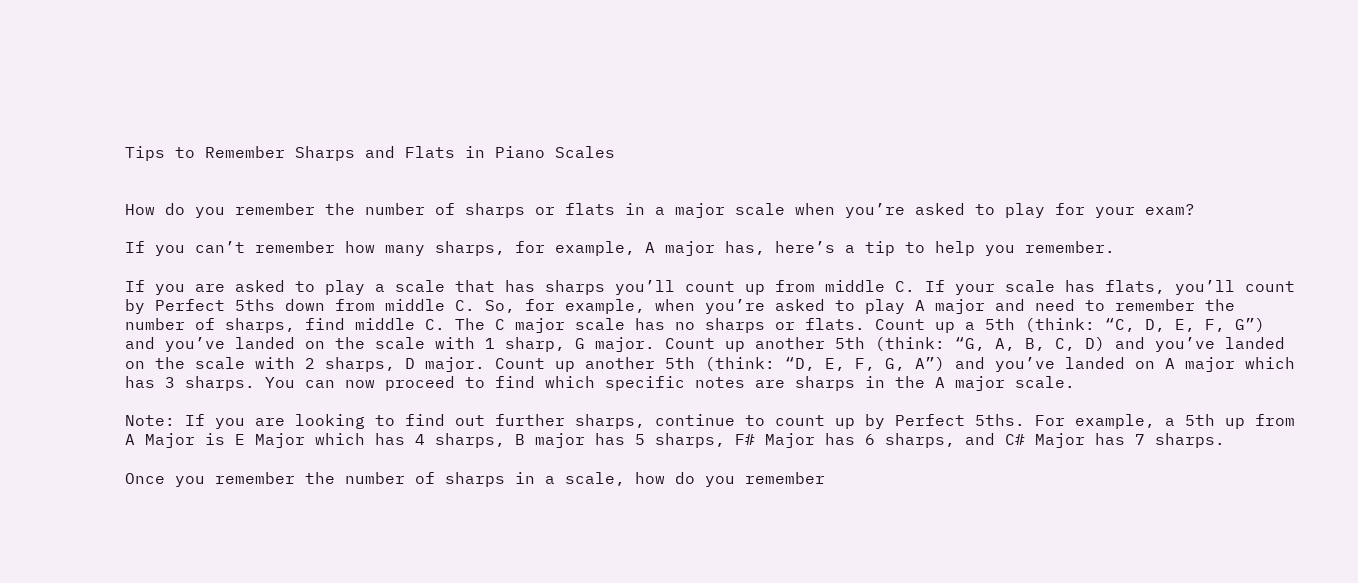Tips to Remember Sharps and Flats in Piano Scales


How do you remember the number of sharps or flats in a major scale when you’re asked to play for your exam?

If you can’t remember how many sharps, for example, A major has, here’s a tip to help you remember.

If you are asked to play a scale that has sharps you’ll count up from middle C. If your scale has flats, you’ll count by Perfect 5ths down from middle C. So, for example, when you’re asked to play A major and need to remember the number of sharps, find middle C. The C major scale has no sharps or flats. Count up a 5th (think: “C, D, E, F, G”) and you’ve landed on the scale with 1 sharp, G major. Count up another 5th (think: “G, A, B, C, D) and you’ve landed on the scale with 2 sharps, D major. Count up another 5th (think: “D, E, F, G, A”) and you’ve landed on A major which has 3 sharps. You can now proceed to find which specific notes are sharps in the A major scale.

Note: If you are looking to find out further sharps, continue to count up by Perfect 5ths. For example, a 5th up from A Major is E Major which has 4 sharps, B major has 5 sharps, F# Major has 6 sharps, and C# Major has 7 sharps.

Once you remember the number of sharps in a scale, how do you remember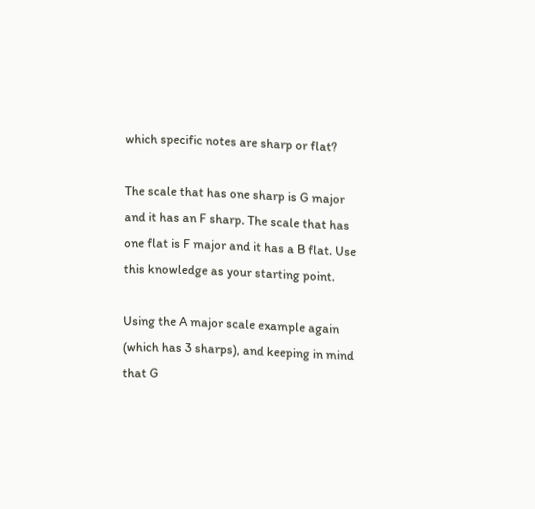which specific notes are sharp or flat?

The scale that has one sharp is G major and it has an F sharp. The scale that has one flat is F major and it has a B flat. Use this knowledge as your starting point.

Using the A major scale example again (which has 3 sharps), and keeping in mind that G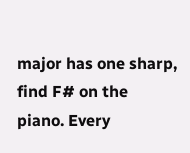major has one sharp, find F# on the piano. Every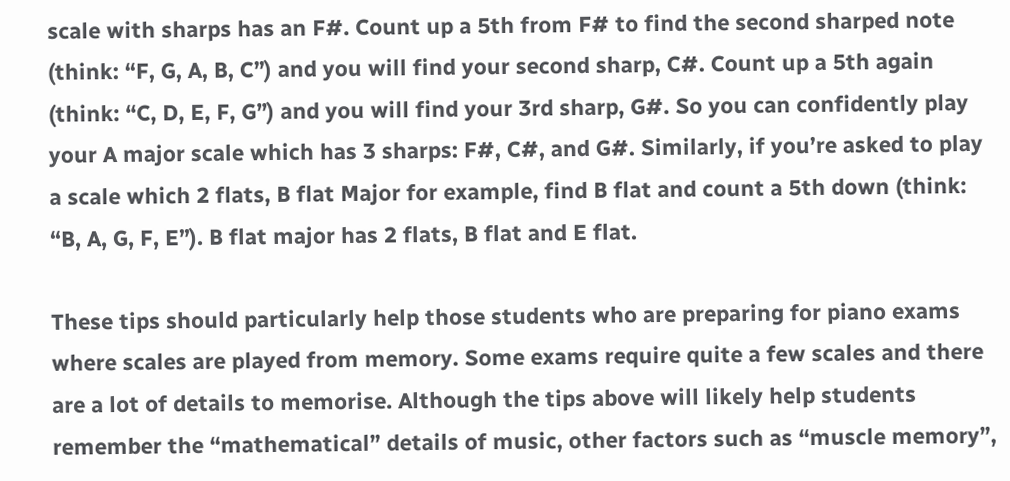scale with sharps has an F#. Count up a 5th from F# to find the second sharped note (think: “F, G, A, B, C”) and you will find your second sharp, C#. Count up a 5th again (think: “C, D, E, F, G”) and you will find your 3rd sharp, G#. So you can confidently play your A major scale which has 3 sharps: F#, C#, and G#. Similarly, if you’re asked to play a scale which 2 flats, B flat Major for example, find B flat and count a 5th down (think: “B, A, G, F, E”). B flat major has 2 flats, B flat and E flat.

These tips should particularly help those students who are preparing for piano exams where scales are played from memory. Some exams require quite a few scales and there are a lot of details to memorise. Although the tips above will likely help students remember the “mathematical” details of music, other factors such as “muscle memory”,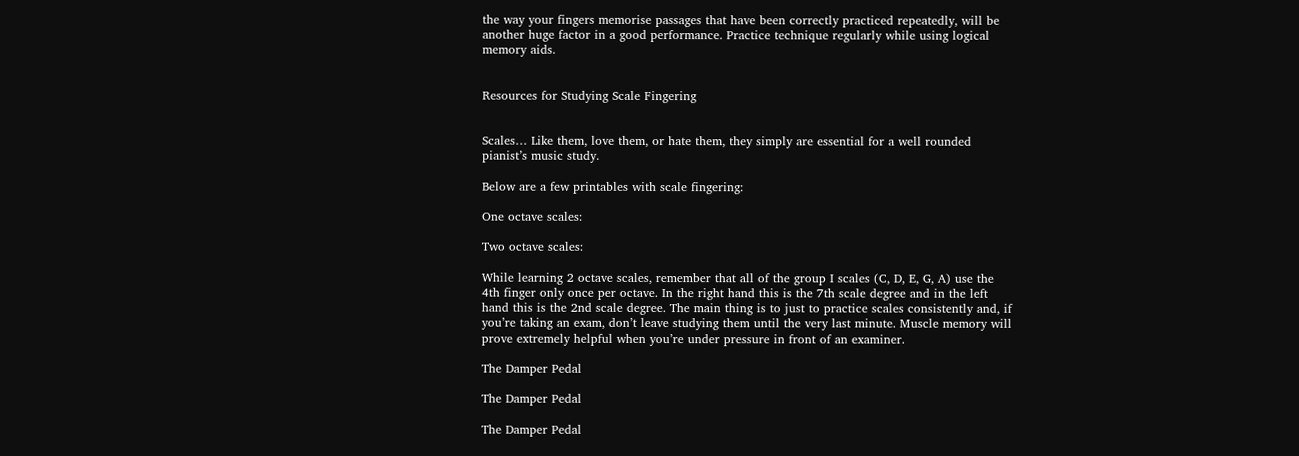the way your fingers memorise passages that have been correctly practiced repeatedly, will be another huge factor in a good performance. Practice technique regularly while using logical memory aids.


Resources for Studying Scale Fingering


Scales… Like them, love them, or hate them, they simply are essential for a well rounded pianist’s music study.

Below are a few printables with scale fingering:

One octave scales:

Two octave scales:

While learning 2 octave scales, remember that all of the group I scales (C, D, E, G, A) use the 4th finger only once per octave. In the right hand this is the 7th scale degree and in the left hand this is the 2nd scale degree. The main thing is to just to practice scales consistently and, if you’re taking an exam, don’t leave studying them until the very last minute. Muscle memory will prove extremely helpful when you’re under pressure in front of an examiner.

The Damper Pedal

The Damper Pedal

The Damper Pedal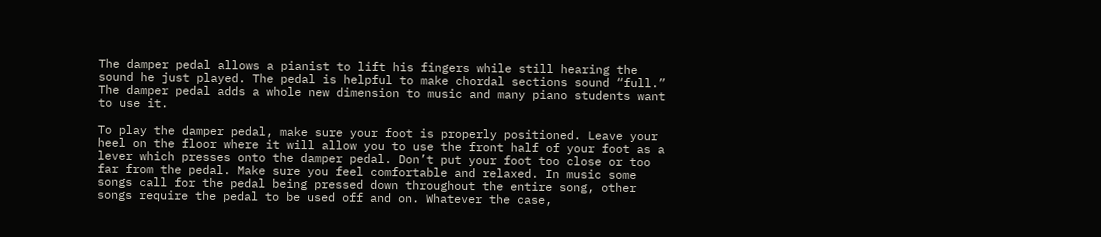The damper pedal allows a pianist to lift his fingers while still hearing the sound he just played. The pedal is helpful to make chordal sections sound “full.” The damper pedal adds a whole new dimension to music and many piano students want to use it.

To play the damper pedal, make sure your foot is properly positioned. Leave your heel on the floor where it will allow you to use the front half of your foot as a lever which presses onto the damper pedal. Don’t put your foot too close or too far from the pedal. Make sure you feel comfortable and relaxed. In music some songs call for the pedal being pressed down throughout the entire song, other songs require the pedal to be used off and on. Whatever the case,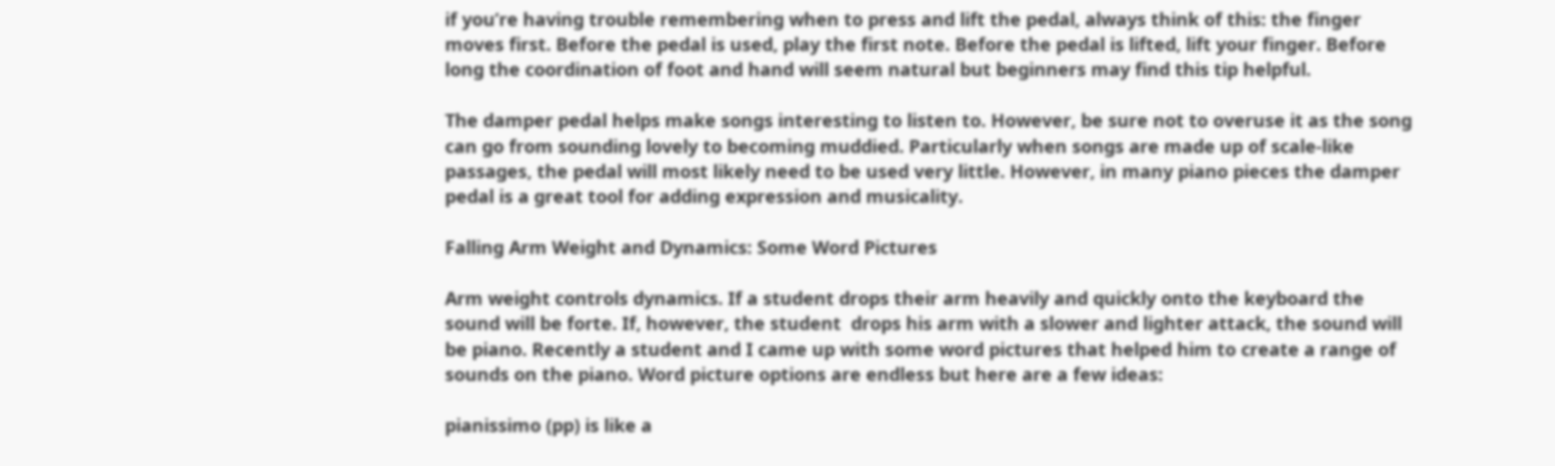if you’re having trouble remembering when to press and lift the pedal, always think of this: the finger moves first. Before the pedal is used, play the first note. Before the pedal is lifted, lift your finger. Before long the coordination of foot and hand will seem natural but beginners may find this tip helpful.

The damper pedal helps make songs interesting to listen to. However, be sure not to overuse it as the song can go from sounding lovely to becoming muddied. Particularly when songs are made up of scale-like passages, the pedal will most likely need to be used very little. However, in many piano pieces the damper pedal is a great tool for adding expression and musicality.

Falling Arm Weight and Dynamics: Some Word Pictures

Arm weight controls dynamics. If a student drops their arm heavily and quickly onto the keyboard the sound will be forte. If, however, the student  drops his arm with a slower and lighter attack, the sound will be piano. Recently a student and I came up with some word pictures that helped him to create a range of sounds on the piano. Word picture options are endless but here are a few ideas:

pianissimo (pp) is like a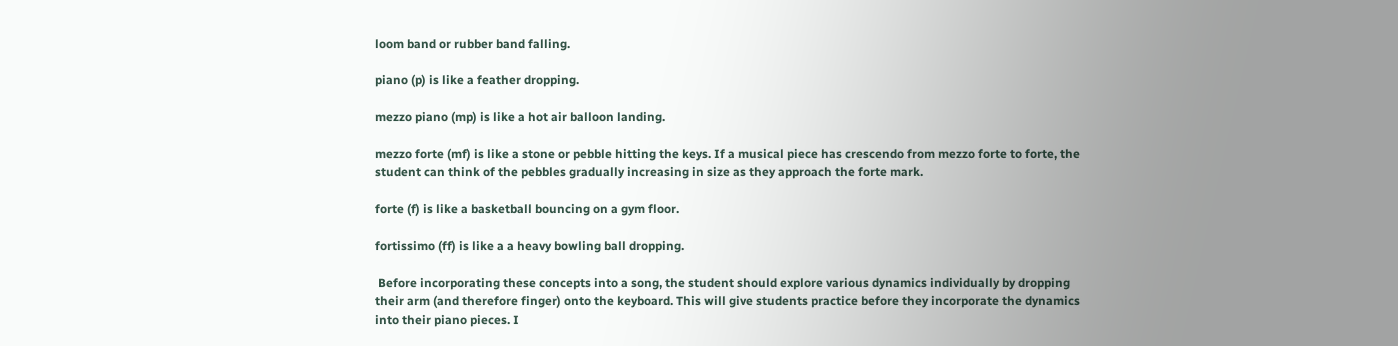loom band or rubber band falling.

piano (p) is like a feather dropping.

mezzo piano (mp) is like a hot air balloon landing.

mezzo forte (mf) is like a stone or pebble hitting the keys. If a musical piece has crescendo from mezzo forte to forte, the student can think of the pebbles gradually increasing in size as they approach the forte mark.

forte (f) is like a basketball bouncing on a gym floor.

fortissimo (ff) is like a a heavy bowling ball dropping.

 Before incorporating these concepts into a song, the student should explore various dynamics individually by dropping their arm (and therefore finger) onto the keyboard. This will give students practice before they incorporate the dynamics into their piano pieces. I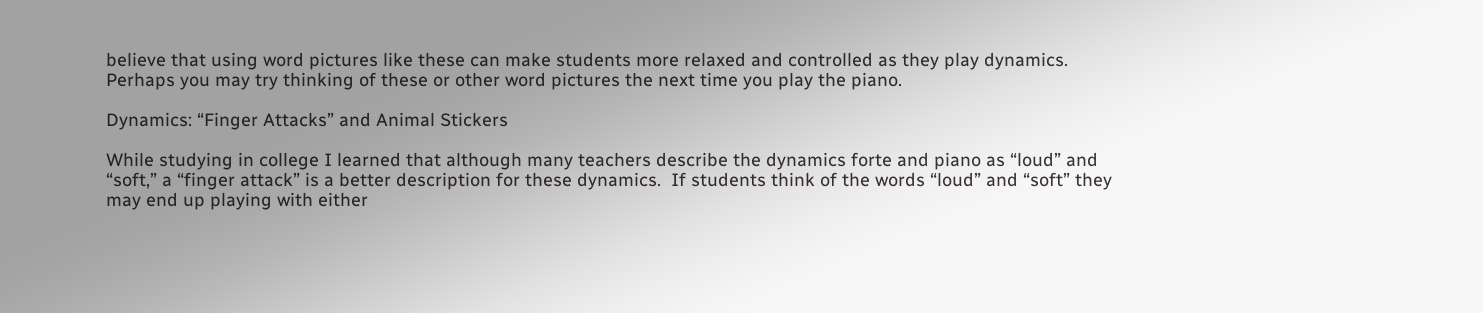believe that using word pictures like these can make students more relaxed and controlled as they play dynamics. Perhaps you may try thinking of these or other word pictures the next time you play the piano.

Dynamics: “Finger Attacks” and Animal Stickers

While studying in college I learned that although many teachers describe the dynamics forte and piano as “loud” and “soft,” a “finger attack” is a better description for these dynamics.  If students think of the words “loud” and “soft” they may end up playing with either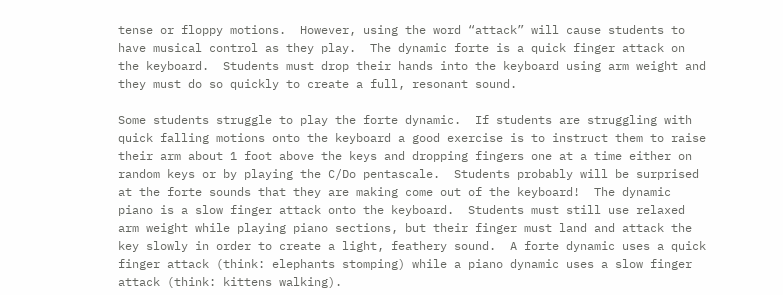tense or floppy motions.  However, using the word “attack” will cause students to have musical control as they play.  The dynamic forte is a quick finger attack on the keyboard.  Students must drop their hands into the keyboard using arm weight and they must do so quickly to create a full, resonant sound.

Some students struggle to play the forte dynamic.  If students are struggling with quick falling motions onto the keyboard a good exercise is to instruct them to raise their arm about 1 foot above the keys and dropping fingers one at a time either on random keys or by playing the C/Do pentascale.  Students probably will be surprised at the forte sounds that they are making come out of the keyboard!  The dynamic piano is a slow finger attack onto the keyboard.  Students must still use relaxed arm weight while playing piano sections, but their finger must land and attack the key slowly in order to create a light, feathery sound.  A forte dynamic uses a quick finger attack (think: elephants stomping) while a piano dynamic uses a slow finger attack (think: kittens walking).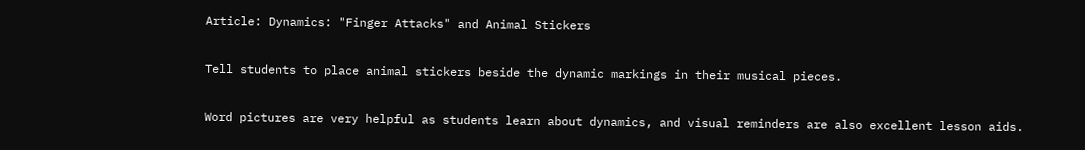Article: Dynamics: "Finger Attacks" and Animal Stickers

Tell students to place animal stickers beside the dynamic markings in their musical pieces.

Word pictures are very helpful as students learn about dynamics, and visual reminders are also excellent lesson aids.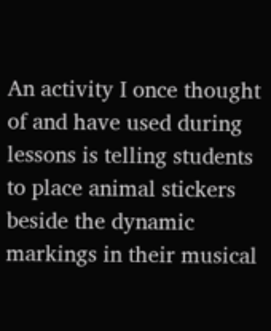An activity I once thought of and have used during lessons is telling students to place animal stickers beside the dynamic markings in their musical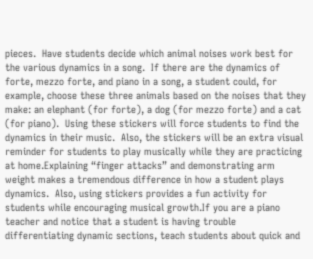pieces.  Have students decide which animal noises work best for the various dynamics in a song.  If there are the dynamics of forte, mezzo forte, and piano in a song, a student could, for example, choose these three animals based on the noises that they make: an elephant (for forte), a dog (for mezzo forte) and a cat (for piano).  Using these stickers will force students to find the dynamics in their music.  Also, the stickers will be an extra visual reminder for students to play musically while they are practicing at home.Explaining “finger attacks” and demonstrating arm weight makes a tremendous difference in how a student plays dynamics.  Also, using stickers provides a fun activity for students while encouraging musical growth.If you are a piano teacher and notice that a student is having trouble differentiating dynamic sections, teach students about quick and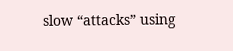slow “attacks” using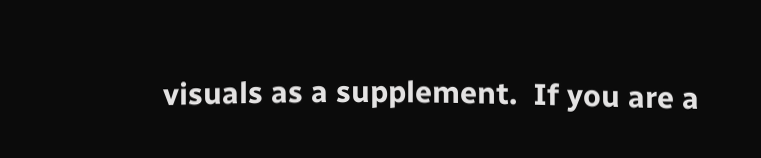visuals as a supplement.  If you are a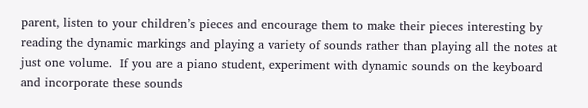parent, listen to your children’s pieces and encourage them to make their pieces interesting by reading the dynamic markings and playing a variety of sounds rather than playing all the notes at just one volume.  If you are a piano student, experiment with dynamic sounds on the keyboard and incorporate these sounds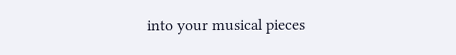into your musical pieces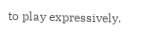to play expressively.